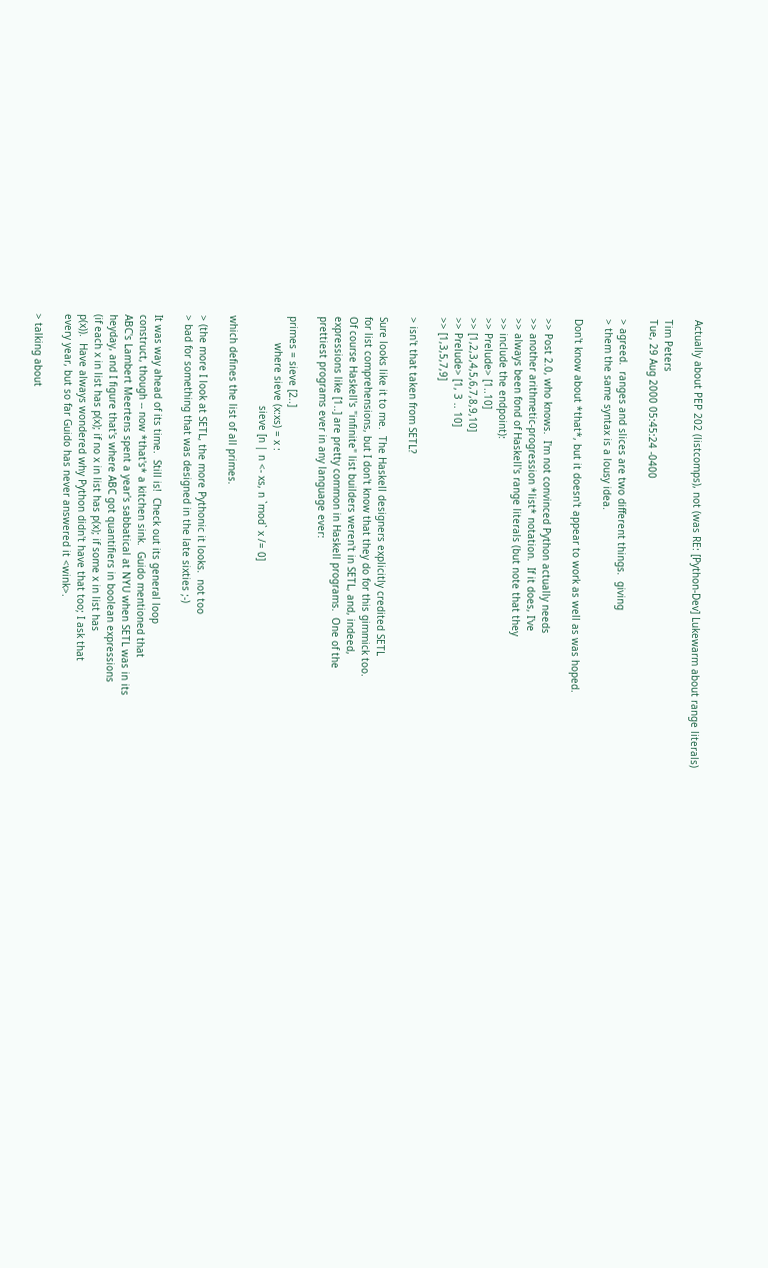Actually about PEP 202 (listcomps), not (was RE: [Python-Dev] Lukewarm about range literals)

Tim Peters
Tue, 29 Aug 2000 05:45:24 -0400

> agreed.  ranges and slices are two different things.  giving
> them the same syntax is a lousy idea.

Don't know about *that*, but it doesn't appear to work as well as was hoped.

>> Post 2.0, who knows.  I'm not convinced Python actually needs
>> another arithmetic-progression *list* notation.  If it does, I've
>> always been fond of Haskell's range literals (but note that they
>> include the endpoint):
>> Prelude> [1..10]
>> [1,2,3,4,5,6,7,8,9,10]
>> Prelude> [1, 3 .. 10]
>> [1,3,5,7,9]

> isn't that taken from SETL?

Sure looks like it to me.  The Haskell designers explicitly credited SETL
for list comprehensions, but I don't know that they do for this gimmick too.
Of course Haskell's "infinite" list builders weren't in SETL, and, indeed,
expressions like [1..] are pretty common in Haskell programs.  One of the
prettiest programs ever in any language ever:

primes = sieve [2..]
         where sieve (x:xs) = x :
                              sieve [n | n <- xs, n `mod` x /= 0]

which defines the list of all primes.

> (the more I look at SETL, the more Pythonic it looks.  not too
> bad for something that was designed in the late sixties ;-)

It was way ahead of its time.  Still is!  Check out its general loop
construct, though -- now *that's* a kitchen sink.  Guido mentioned that
ABC's Lambert Meertens spent a year's sabbatical at NYU when SETL was in its
heyday, and I figure that's where ABC got quantifiers in boolean expressions
(if each x in list has p(x); if no x in list has p(x); if some x in list has
p(x)).  Have always wondered why Python didn't have that too; I ask that
every year, but so far Guido has never answered it <wink>.

> talking about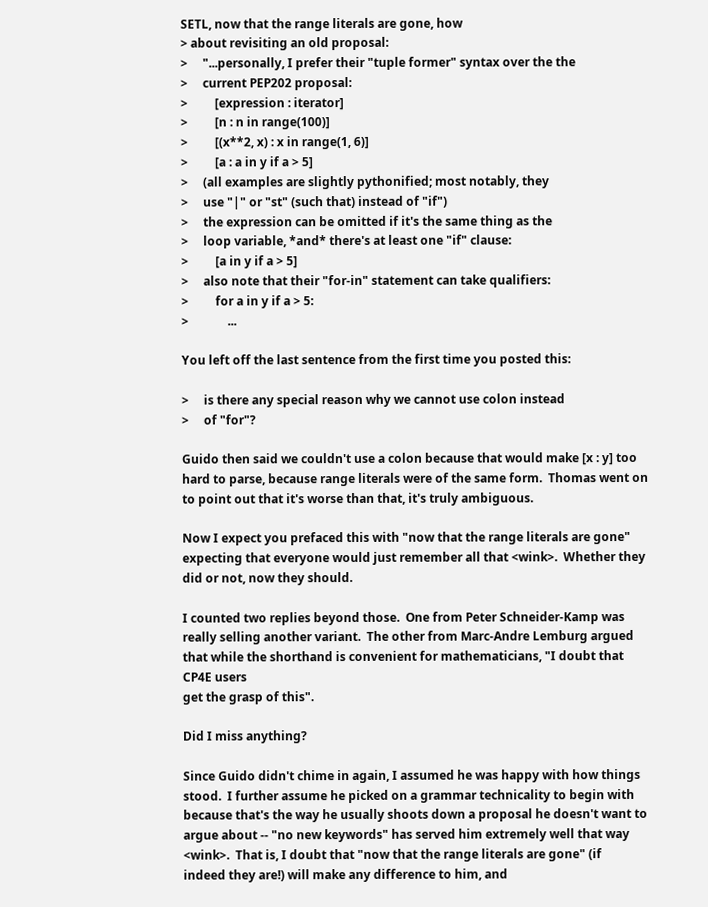SETL, now that the range literals are gone, how
> about revisiting an old proposal:
>     "...personally, I prefer their "tuple former" syntax over the the
>     current PEP202 proposal:
>         [expression : iterator]
>         [n : n in range(100)]
>         [(x**2, x) : x in range(1, 6)]
>         [a : a in y if a > 5]
>     (all examples are slightly pythonified; most notably, they
>     use "|" or "st" (such that) instead of "if")
>     the expression can be omitted if it's the same thing as the
>     loop variable, *and* there's at least one "if" clause:
>         [a in y if a > 5]
>     also note that their "for-in" statement can take qualifiers:
>         for a in y if a > 5:
>             ...

You left off the last sentence from the first time you posted this:

>     is there any special reason why we cannot use colon instead
>     of "for"?

Guido then said we couldn't use a colon because that would make [x : y] too
hard to parse, because range literals were of the same form.  Thomas went on
to point out that it's worse than that, it's truly ambiguous.

Now I expect you prefaced this with "now that the range literals are gone"
expecting that everyone would just remember all that <wink>.  Whether they
did or not, now they should.

I counted two replies beyond those.  One from Peter Schneider-Kamp was
really selling another variant.  The other from Marc-Andre Lemburg argued
that while the shorthand is convenient for mathematicians, "I doubt that
CP4E users
get the grasp of this".

Did I miss anything?

Since Guido didn't chime in again, I assumed he was happy with how things
stood.  I further assume he picked on a grammar technicality to begin with
because that's the way he usually shoots down a proposal he doesn't want to
argue about -- "no new keywords" has served him extremely well that way
<wink>.  That is, I doubt that "now that the range literals are gone" (if
indeed they are!) will make any difference to him, and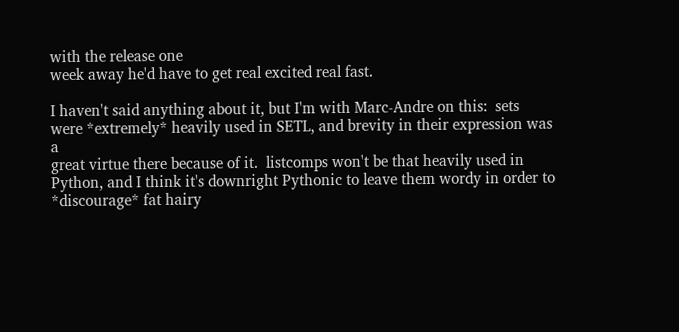with the release one
week away he'd have to get real excited real fast.

I haven't said anything about it, but I'm with Marc-Andre on this:  sets
were *extremely* heavily used in SETL, and brevity in their expression was a
great virtue there because of it.  listcomps won't be that heavily used in
Python, and I think it's downright Pythonic to leave them wordy in order to
*discourage* fat hairy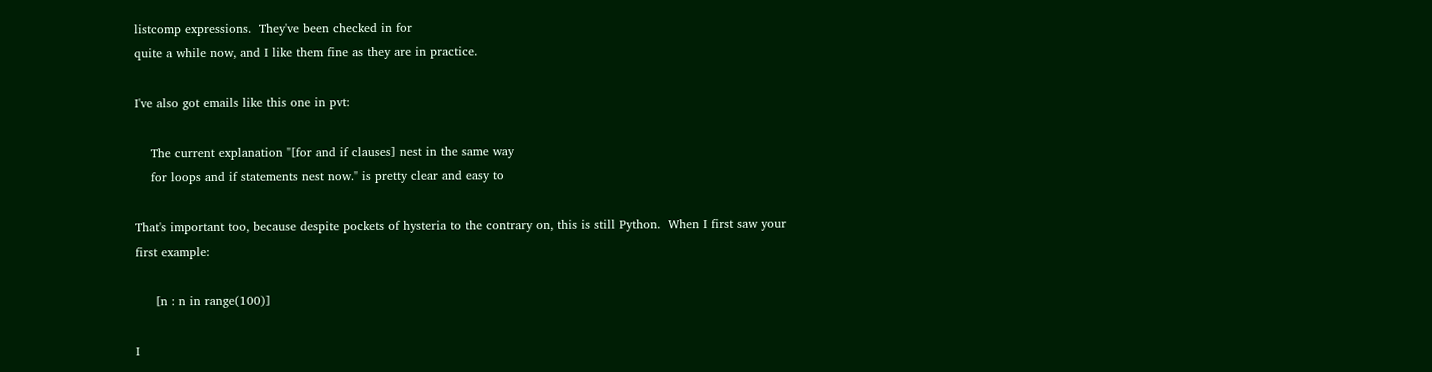listcomp expressions.  They've been checked in for
quite a while now, and I like them fine as they are in practice.

I've also got emails like this one in pvt:

    The current explanation "[for and if clauses] nest in the same way
    for loops and if statements nest now." is pretty clear and easy to

That's important too, because despite pockets of hysteria to the contrary on, this is still Python.  When I first saw your first example:

     [n : n in range(100)]

I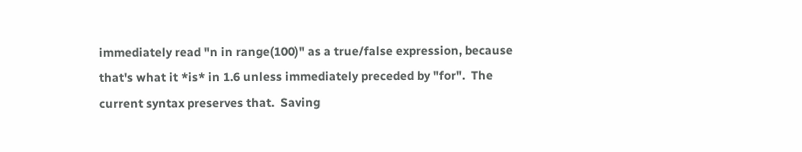immediately read "n in range(100)" as a true/false expression, because
that's what it *is* in 1.6 unless immediately preceded by "for".  The
current syntax preserves that.  Saving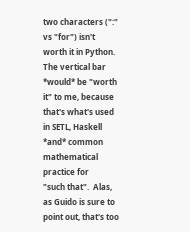two characters (":" vs "for") isn't
worth it in Python.  The vertical bar *would* be "worth it" to me, because
that's what's used in SETL, Haskell *and* common mathematical practice for
"such that".  Alas, as Guido is sure to point out, that's too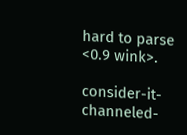hard to parse
<0.9 wink>.

consider-it-channeled-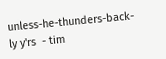unless-he-thunders-back-ly y'rs  - tim